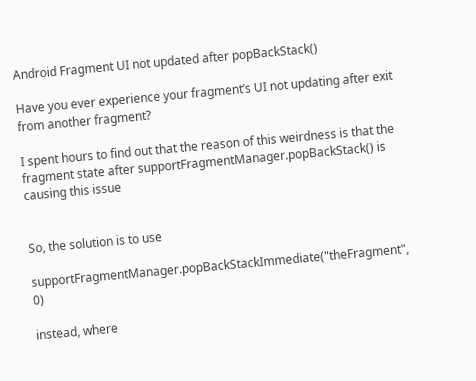Android Fragment UI not updated after popBackStack()

Have you ever experience your fragment’s UI not updating after exit from another fragment?

I spent hours to find out that the reason of this weirdness is that the fragment state after supportFragmentManager.popBackStack() is causing this issue


So, the solution is to use

supportFragmentManager.popBackStackImmediate("theFragment", 0)

instead, where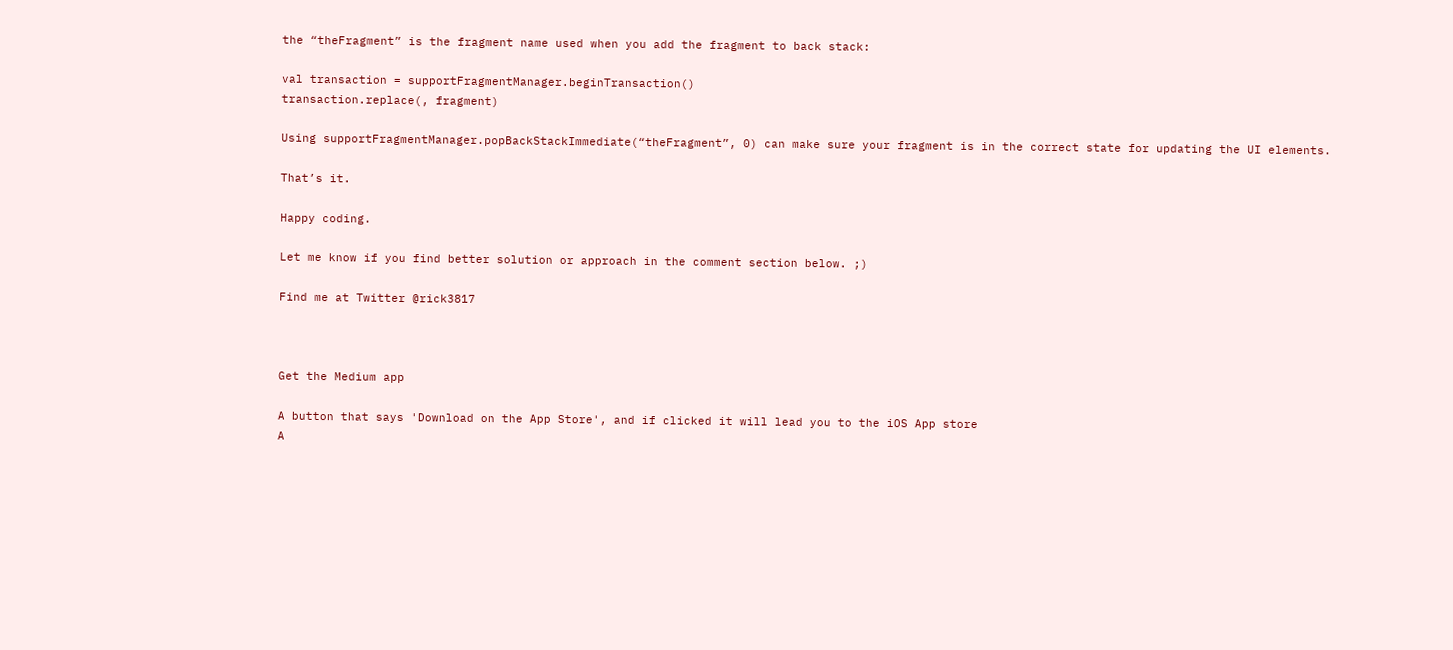the “theFragment” is the fragment name used when you add the fragment to back stack:

val transaction = supportFragmentManager.beginTransaction()
transaction.replace(, fragment)

Using supportFragmentManager.popBackStackImmediate(“theFragment”, 0) can make sure your fragment is in the correct state for updating the UI elements.

That’s it.

Happy coding.

Let me know if you find better solution or approach in the comment section below. ;)

Find me at Twitter @rick3817



Get the Medium app

A button that says 'Download on the App Store', and if clicked it will lead you to the iOS App store
A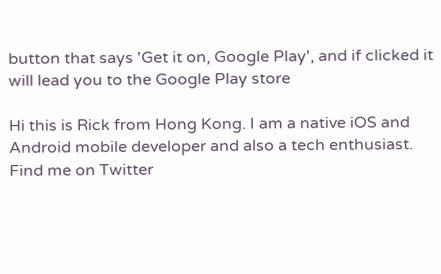button that says 'Get it on, Google Play', and if clicked it will lead you to the Google Play store

Hi this is Rick from Hong Kong. I am a native iOS and Android mobile developer and also a tech enthusiast. Find me on Twitter